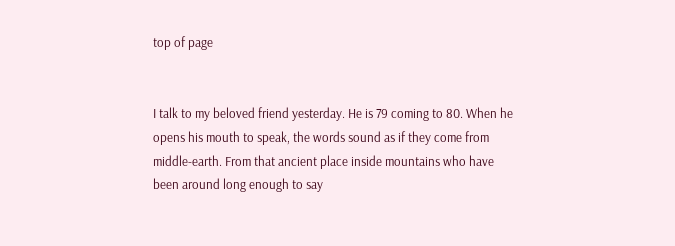top of page


I talk to my beloved friend yesterday. He is 79 coming to 80. When he opens his mouth to speak, the words sound as if they come from middle-earth. From that ancient place inside mountains who have been around long enough to say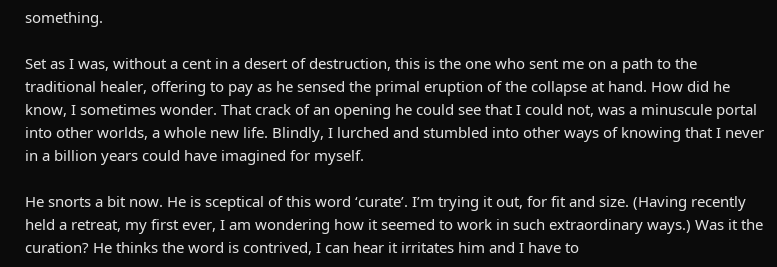something.

Set as I was, without a cent in a desert of destruction, this is the one who sent me on a path to the traditional healer, offering to pay as he sensed the primal eruption of the collapse at hand. How did he know, I sometimes wonder. That crack of an opening he could see that I could not, was a minuscule portal into other worlds, a whole new life. Blindly, I lurched and stumbled into other ways of knowing that I never in a billion years could have imagined for myself.

He snorts a bit now. He is sceptical of this word ‘curate’. I’m trying it out, for fit and size. (Having recently held a retreat, my first ever, I am wondering how it seemed to work in such extraordinary ways.) Was it the curation? He thinks the word is contrived, I can hear it irritates him and I have to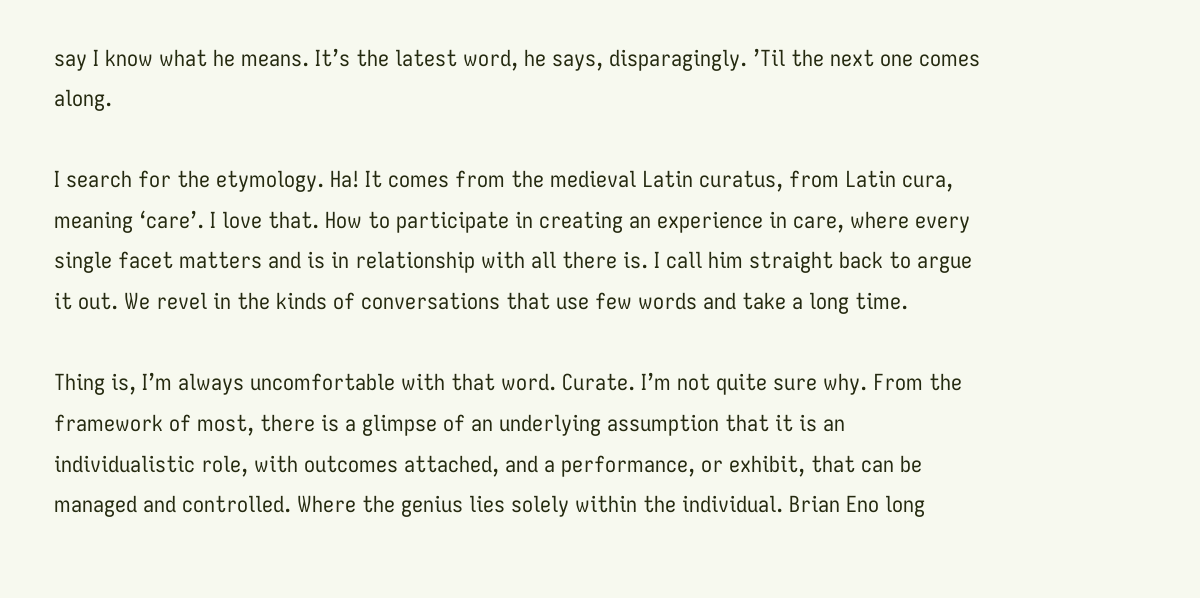say I know what he means. It’s the latest word, he says, disparagingly. ’Til the next one comes along.

I search for the etymology. Ha! It comes from the medieval Latin curatus, from Latin cura, meaning ‘care’. I love that. How to participate in creating an experience in care, where every single facet matters and is in relationship with all there is. I call him straight back to argue it out. We revel in the kinds of conversations that use few words and take a long time.

Thing is, I’m always uncomfortable with that word. Curate. I’m not quite sure why. From the framework of most, there is a glimpse of an underlying assumption that it is an individualistic role, with outcomes attached, and a performance, or exhibit, that can be managed and controlled. Where the genius lies solely within the individual. Brian Eno long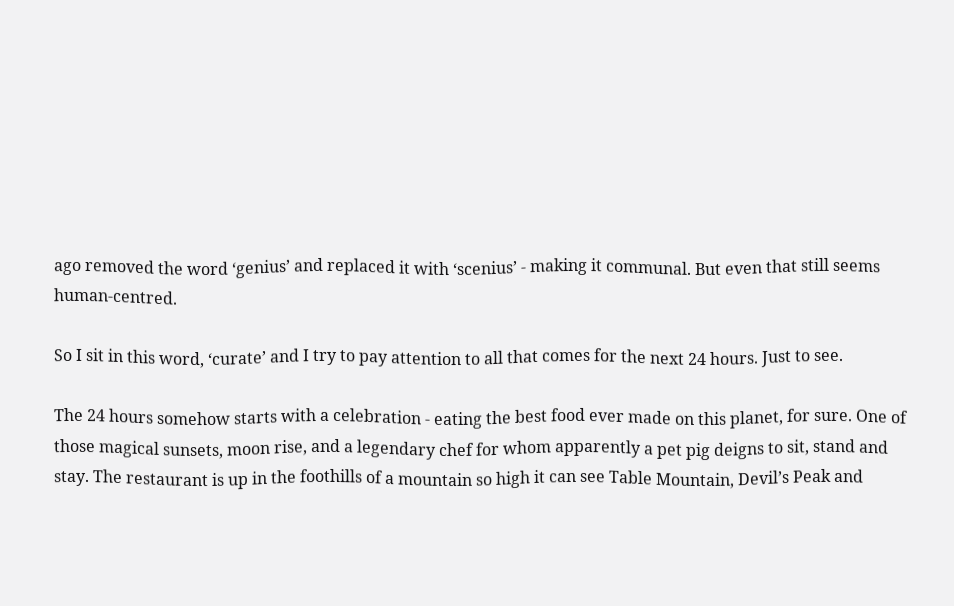ago removed the word ‘genius’ and replaced it with ‘scenius’ - making it communal. But even that still seems human-centred.

So I sit in this word, ‘curate’ and I try to pay attention to all that comes for the next 24 hours. Just to see.

The 24 hours somehow starts with a celebration - eating the best food ever made on this planet, for sure. One of those magical sunsets, moon rise, and a legendary chef for whom apparently a pet pig deigns to sit, stand and stay. The restaurant is up in the foothills of a mountain so high it can see Table Mountain, Devil’s Peak and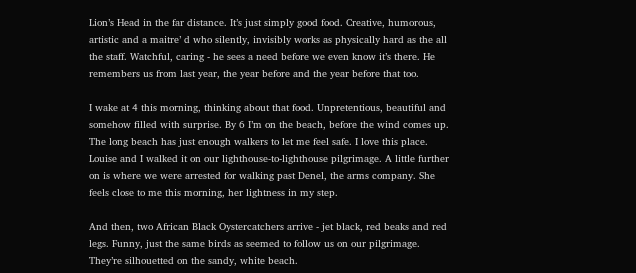Lion’s Head in the far distance. It’s just simply good food. Creative, humorous, artistic and a maitre’ d who silently, invisibly works as physically hard as the all the staff. Watchful, caring - he sees a need before we even know it’s there. He remembers us from last year, the year before and the year before that too.

I wake at 4 this morning, thinking about that food. Unpretentious, beautiful and somehow filled with surprise. By 6 I’m on the beach, before the wind comes up. The long beach has just enough walkers to let me feel safe. I love this place. Louise and I walked it on our lighthouse-to-lighthouse pilgrimage. A little further on is where we were arrested for walking past Denel, the arms company. She feels close to me this morning, her lightness in my step.

And then, two African Black Oystercatchers arrive - jet black, red beaks and red legs. Funny, just the same birds as seemed to follow us on our pilgrimage. They’re silhouetted on the sandy, white beach.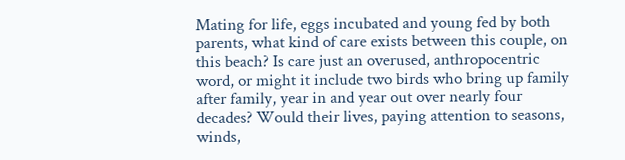Mating for life, eggs incubated and young fed by both parents, what kind of care exists between this couple, on this beach? Is care just an overused, anthropocentric word, or might it include two birds who bring up family after family, year in and year out over nearly four decades? Would their lives, paying attention to seasons, winds,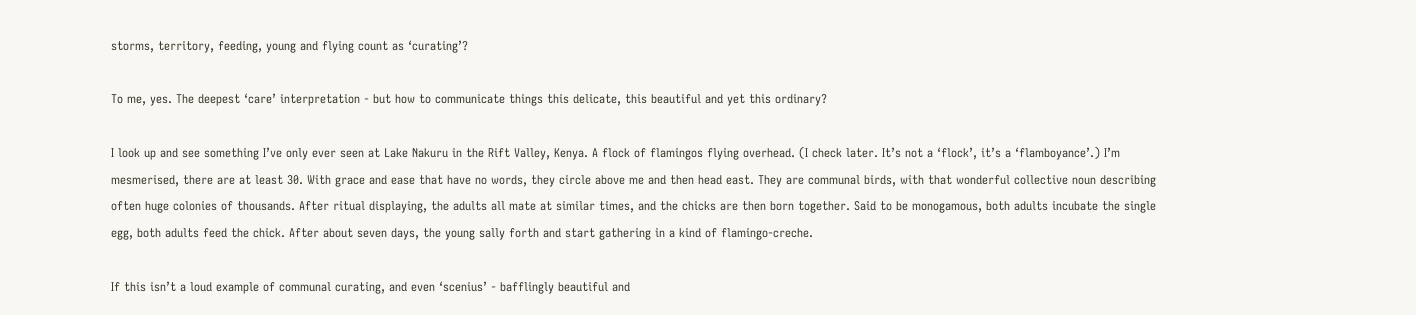storms, territory, feeding, young and flying count as ‘curating’?

To me, yes. The deepest ‘care’ interpretation - but how to communicate things this delicate, this beautiful and yet this ordinary?

I look up and see something I’ve only ever seen at Lake Nakuru in the Rift Valley, Kenya. A flock of flamingos flying overhead. (I check later. It’s not a ‘flock’, it’s a ‘flamboyance’.) I’m mesmerised, there are at least 30. With grace and ease that have no words, they circle above me and then head east. They are communal birds, with that wonderful collective noun describing often huge colonies of thousands. After ritual displaying, the adults all mate at similar times, and the chicks are then born together. Said to be monogamous, both adults incubate the single egg, both adults feed the chick. After about seven days, the young sally forth and start gathering in a kind of flamingo-creche.

If this isn’t a loud example of communal curating, and even ‘scenius’ - bafflingly beautiful and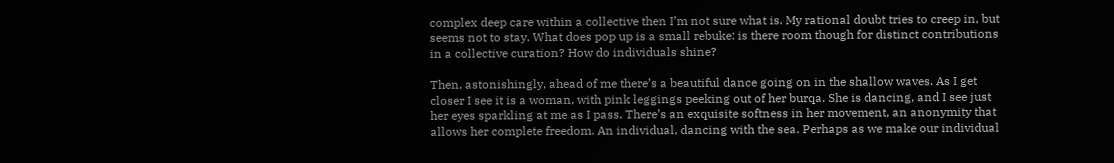complex deep care within a collective then I’m not sure what is. My rational doubt tries to creep in, but seems not to stay. What does pop up is a small rebuke: is there room though for distinct contributions in a collective curation? How do individuals shine?

Then, astonishingly, ahead of me there’s a beautiful dance going on in the shallow waves. As I get closer I see it is a woman, with pink leggings peeking out of her burqa. She is dancing, and I see just her eyes sparkling at me as I pass. There’s an exquisite softness in her movement, an anonymity that allows her complete freedom. An individual, dancing with the sea. Perhaps as we make our individual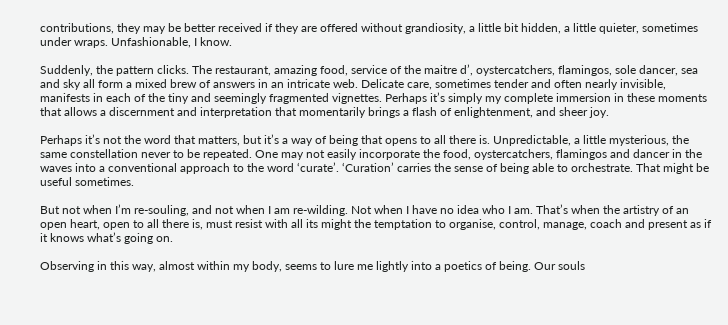contributions, they may be better received if they are offered without grandiosity, a little bit hidden, a little quieter, sometimes under wraps. Unfashionable, I know.

Suddenly, the pattern clicks. The restaurant, amazing food, service of the maitre d’, oystercatchers, flamingos, sole dancer, sea and sky all form a mixed brew of answers in an intricate web. Delicate care, sometimes tender and often nearly invisible, manifests in each of the tiny and seemingly fragmented vignettes. Perhaps it’s simply my complete immersion in these moments that allows a discernment and interpretation that momentarily brings a flash of enlightenment, and sheer joy.

Perhaps it’s not the word that matters, but it’s a way of being that opens to all there is. Unpredictable, a little mysterious, the same constellation never to be repeated. One may not easily incorporate the food, oystercatchers, flamingos and dancer in the waves into a conventional approach to the word ‘curate’. ‘Curation’ carries the sense of being able to orchestrate. That might be useful sometimes.

But not when I’m re-souling, and not when I am re-wilding. Not when I have no idea who I am. That’s when the artistry of an open heart, open to all there is, must resist with all its might the temptation to organise, control, manage, coach and present as if it knows what’s going on.

Observing in this way, almost within my body, seems to lure me lightly into a poetics of being. Our souls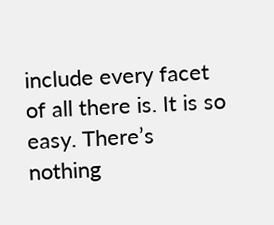include every facet of all there is. It is so easy. There’s nothing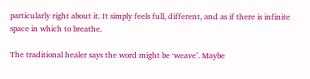particularly right about it. It simply feels full, different, and as if there is infinite space in which to breathe.

The traditional healer says the word might be ‘weave’. Maybe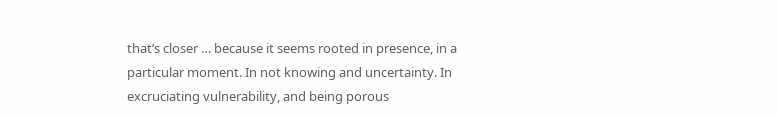that’s closer … because it seems rooted in presence, in a particular moment. In not knowing and uncertainty. In excruciating vulnerability, and being porous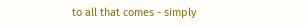to all that comes - simply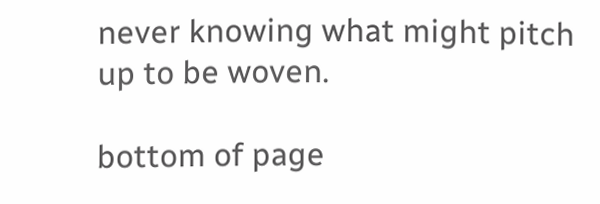never knowing what might pitch up to be woven.

bottom of page